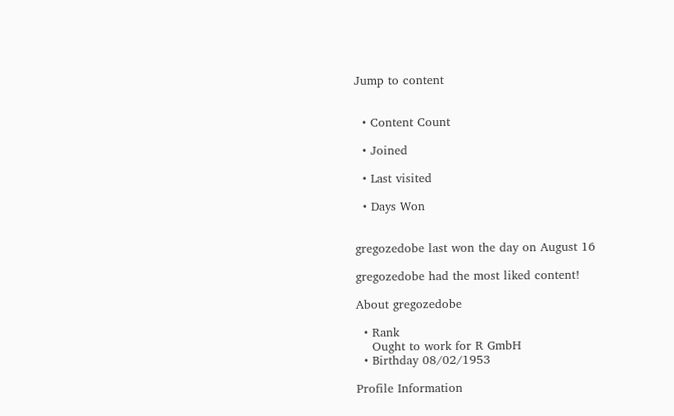Jump to content


  • Content Count

  • Joined

  • Last visited

  • Days Won


gregozedobe last won the day on August 16

gregozedobe had the most liked content!

About gregozedobe

  • Rank
    Ought to work for R GmbH
  • Birthday 08/02/1953

Profile Information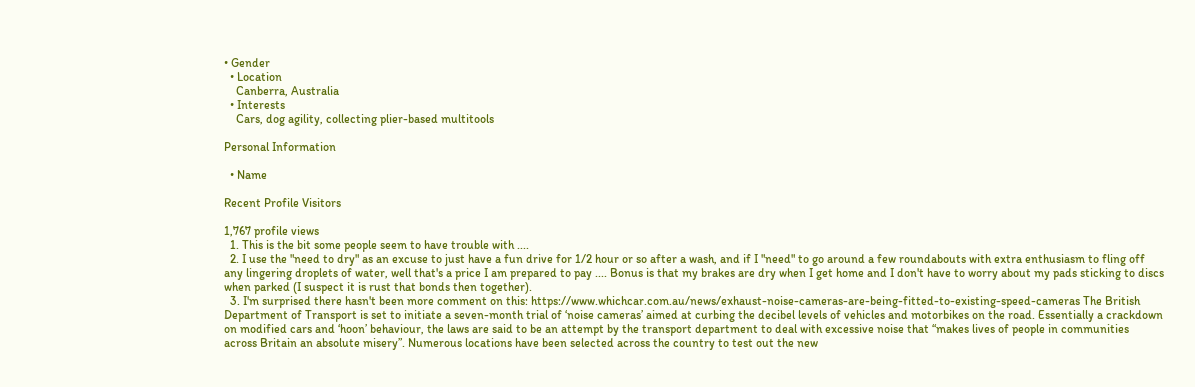• Gender
  • Location
    Canberra, Australia
  • Interests
    Cars, dog agility, collecting plier-based multitools

Personal Information

  • Name

Recent Profile Visitors

1,767 profile views
  1. This is the bit some people seem to have trouble with ....
  2. I use the "need to dry" as an excuse to just have a fun drive for 1/2 hour or so after a wash, and if I "need" to go around a few roundabouts with extra enthusiasm to fling off any lingering droplets of water, well that's a price I am prepared to pay .... Bonus is that my brakes are dry when I get home and I don't have to worry about my pads sticking to discs when parked (I suspect it is rust that bonds then together).
  3. I'm surprised there hasn't been more comment on this: https://www.whichcar.com.au/news/exhaust-noise-cameras-are-being-fitted-to-existing-speed-cameras The British Department of Transport is set to initiate a seven-month trial of ‘noise cameras’ aimed at curbing the decibel levels of vehicles and motorbikes on the road. Essentially a crackdown on modified cars and ‘hoon’ behaviour, the laws are said to be an attempt by the transport department to deal with excessive noise that “makes lives of people in communities across Britain an absolute misery”. Numerous locations have been selected across the country to test out the new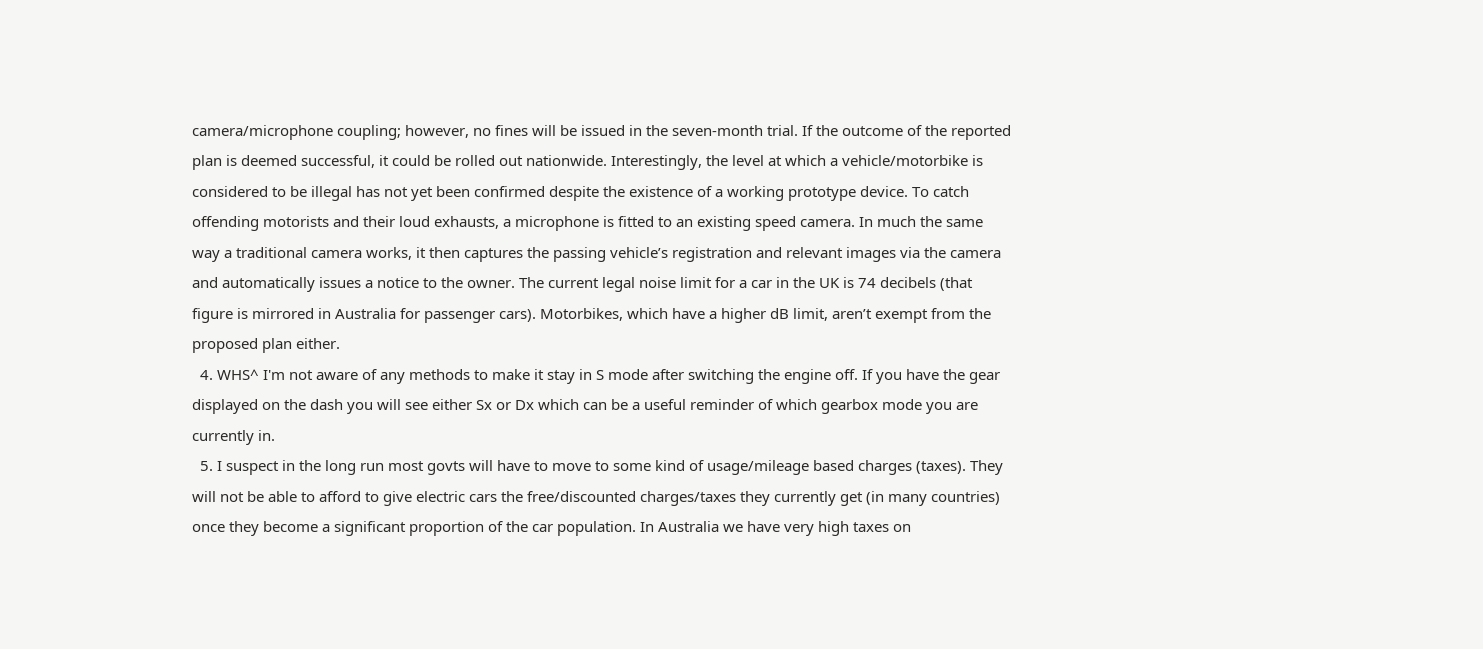camera/microphone coupling; however, no fines will be issued in the seven-month trial. If the outcome of the reported plan is deemed successful, it could be rolled out nationwide. Interestingly, the level at which a vehicle/motorbike is considered to be illegal has not yet been confirmed despite the existence of a working prototype device. To catch offending motorists and their loud exhausts, a microphone is fitted to an existing speed camera. In much the same way a traditional camera works, it then captures the passing vehicle’s registration and relevant images via the camera and automatically issues a notice to the owner. The current legal noise limit for a car in the UK is 74 decibels (that figure is mirrored in Australia for passenger cars). Motorbikes, which have a higher dB limit, aren’t exempt from the proposed plan either.
  4. WHS^ I'm not aware of any methods to make it stay in S mode after switching the engine off. If you have the gear displayed on the dash you will see either Sx or Dx which can be a useful reminder of which gearbox mode you are currently in.
  5. I suspect in the long run most govts will have to move to some kind of usage/mileage based charges (taxes). They will not be able to afford to give electric cars the free/discounted charges/taxes they currently get (in many countries) once they become a significant proportion of the car population. In Australia we have very high taxes on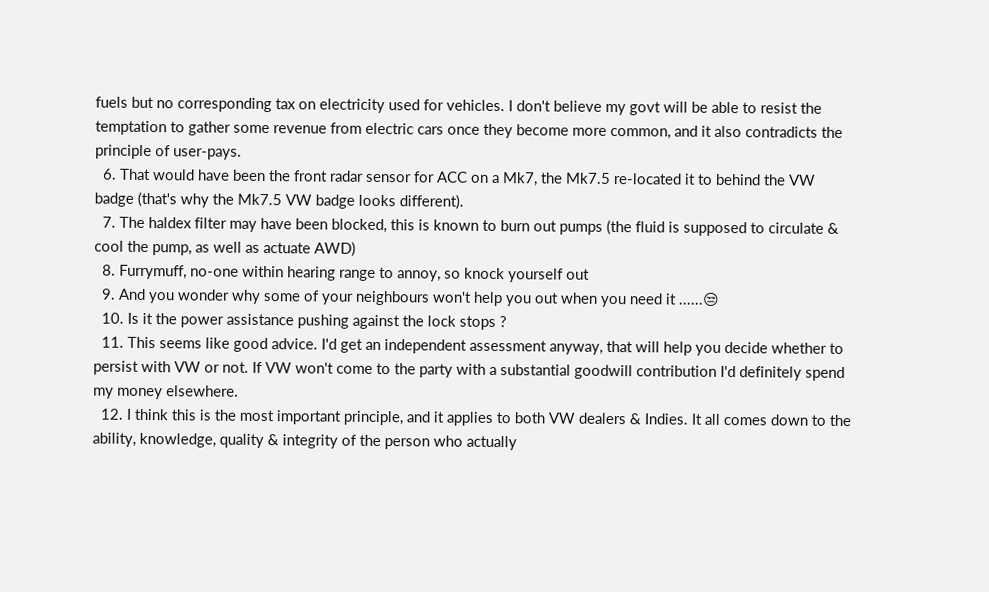fuels but no corresponding tax on electricity used for vehicles. I don't believe my govt will be able to resist the temptation to gather some revenue from electric cars once they become more common, and it also contradicts the principle of user-pays.
  6. That would have been the front radar sensor for ACC on a Mk7, the Mk7.5 re-located it to behind the VW badge (that's why the Mk7.5 VW badge looks different).
  7. The haldex filter may have been blocked, this is known to burn out pumps (the fluid is supposed to circulate & cool the pump, as well as actuate AWD)
  8. Furrymuff, no-one within hearing range to annoy, so knock yourself out
  9. And you wonder why some of your neighbours won't help you out when you need it ......😒
  10. Is it the power assistance pushing against the lock stops ?
  11. This seems like good advice. I'd get an independent assessment anyway, that will help you decide whether to persist with VW or not. If VW won't come to the party with a substantial goodwill contribution I'd definitely spend my money elsewhere.
  12. I think this is the most important principle, and it applies to both VW dealers & Indies. It all comes down to the ability, knowledge, quality & integrity of the person who actually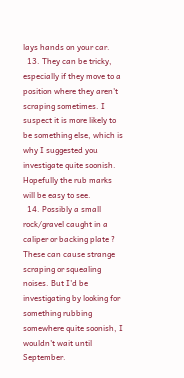lays hands on your car.
  13. They can be tricky, especially if they move to a position where they aren't scraping sometimes. I suspect it is more likely to be something else, which is why I suggested you investigate quite soonish. Hopefully the rub marks will be easy to see.
  14. Possibly a small rock/gravel caught in a caliper or backing plate ? These can cause strange scraping or squealing noises. But I'd be investigating by looking for something rubbing somewhere quite soonish, I wouldn't wait until September.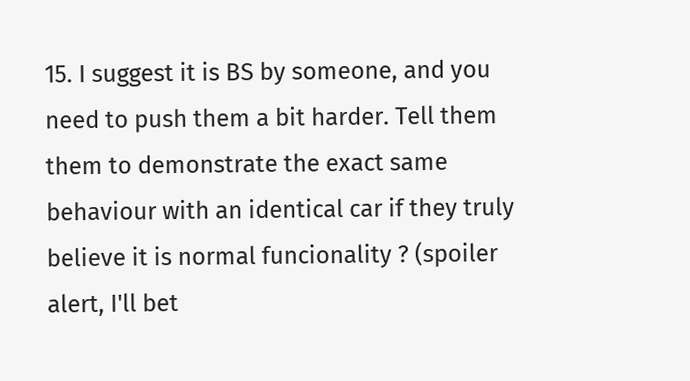15. I suggest it is BS by someone, and you need to push them a bit harder. Tell them them to demonstrate the exact same behaviour with an identical car if they truly believe it is normal funcionality ? (spoiler alert, I'll bet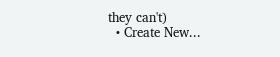they can't)
  • Create New...